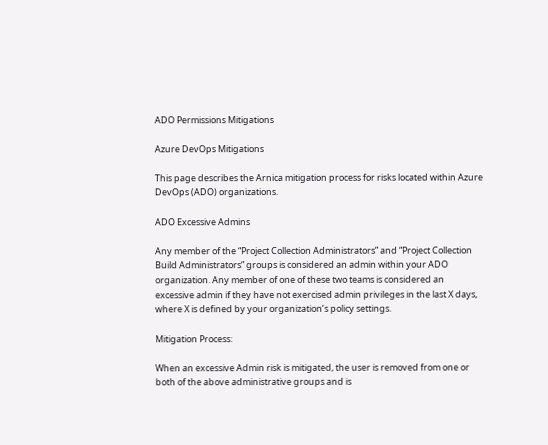ADO Permissions Mitigations

Azure DevOps Mitigations

This page describes the Arnica mitigation process for risks located within Azure DevOps (ADO) organizations.

ADO Excessive Admins

Any member of the “Project Collection Administrators” and “Project Collection Build Administrators” groups is considered an admin within your ADO organization. Any member of one of these two teams is considered an excessive admin if they have not exercised admin privileges in the last X days, where X is defined by your organization’s policy settings.

Mitigation Process:

When an excessive Admin risk is mitigated, the user is removed from one or both of the above administrative groups and is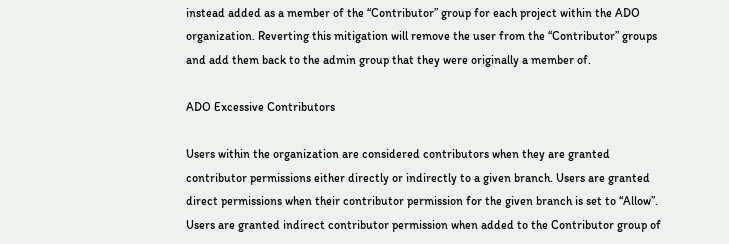instead added as a member of the “Contributor” group for each project within the ADO organization. Reverting this mitigation will remove the user from the “Contributor” groups and add them back to the admin group that they were originally a member of.

ADO Excessive Contributors

Users within the organization are considered contributors when they are granted contributor permissions either directly or indirectly to a given branch. Users are granted direct permissions when their contributor permission for the given branch is set to “Allow”. Users are granted indirect contributor permission when added to the Contributor group of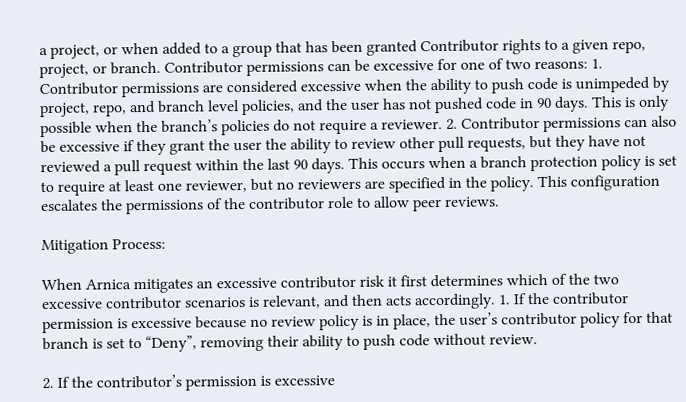a project, or when added to a group that has been granted Contributor rights to a given repo, project, or branch. Contributor permissions can be excessive for one of two reasons: 1. Contributor permissions are considered excessive when the ability to push code is unimpeded by project, repo, and branch level policies, and the user has not pushed code in 90 days. This is only possible when the branch’s policies do not require a reviewer. 2. Contributor permissions can also be excessive if they grant the user the ability to review other pull requests, but they have not reviewed a pull request within the last 90 days. This occurs when a branch protection policy is set to require at least one reviewer, but no reviewers are specified in the policy. This configuration escalates the permissions of the contributor role to allow peer reviews.

Mitigation Process:

When Arnica mitigates an excessive contributor risk it first determines which of the two excessive contributor scenarios is relevant, and then acts accordingly. 1. If the contributor permission is excessive because no review policy is in place, the user’s contributor policy for that branch is set to “Deny”, removing their ability to push code without review.

2. If the contributor’s permission is excessive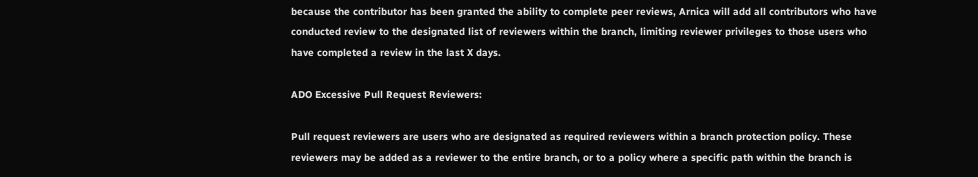because the contributor has been granted the ability to complete peer reviews, Arnica will add all contributors who have conducted review to the designated list of reviewers within the branch, limiting reviewer privileges to those users who have completed a review in the last X days.

ADO Excessive Pull Request Reviewers:

Pull request reviewers are users who are designated as required reviewers within a branch protection policy. These reviewers may be added as a reviewer to the entire branch, or to a policy where a specific path within the branch is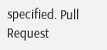specified. Pull Request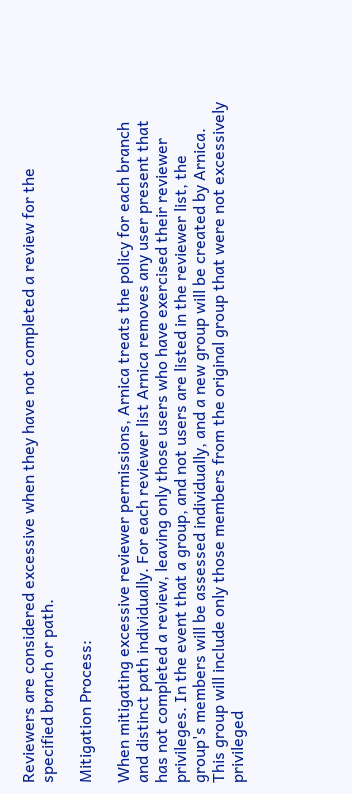Reviewers are considered excessive when they have not completed a review for the specified branch or path.

Mitigation Process:

When mitigating excessive reviewer permissions, Arnica treats the policy for each branch and distinct path individually. For each reviewer list Arnica removes any user present that has not completed a review, leaving only those users who have exercised their reviewer privileges. In the event that a group, and not users are listed in the reviewer list, the group's members will be assessed individually, and a new group will be created by Arnica. This group will include only those members from the original group that were not excessively privileged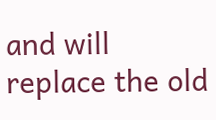and will replace the old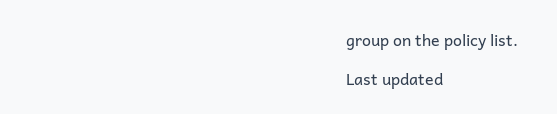group on the policy list.

Last updated